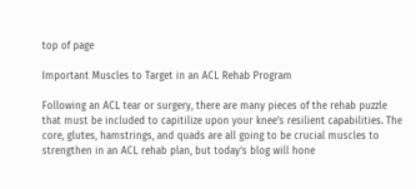top of page

Important Muscles to Target in an ACL Rehab Program

Following an ACL tear or surgery, there are many pieces of the rehab puzzle that must be included to capitilize upon your knee’s resilient capabilities. The core, glutes, hamstrings, and quads are all going to be crucial muscles to strengthen in an ACL rehab plan, but today’s blog will hone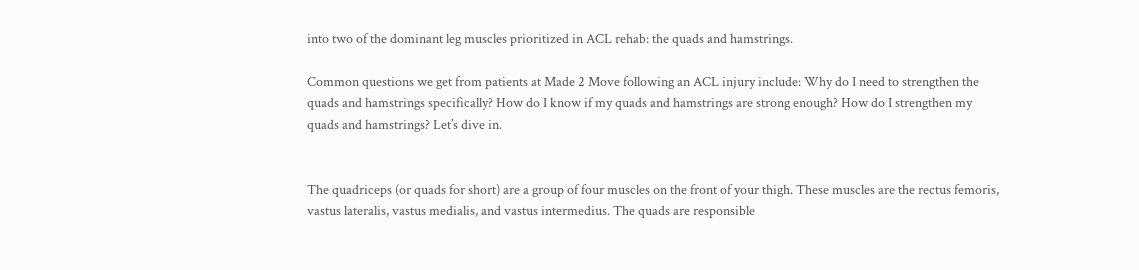into two of the dominant leg muscles prioritized in ACL rehab: the quads and hamstrings.

Common questions we get from patients at Made 2 Move following an ACL injury include: Why do I need to strengthen the quads and hamstrings specifically? How do I know if my quads and hamstrings are strong enough? How do I strengthen my quads and hamstrings? Let’s dive in.


The quadriceps (or quads for short) are a group of four muscles on the front of your thigh. These muscles are the rectus femoris, vastus lateralis, vastus medialis, and vastus intermedius. The quads are responsible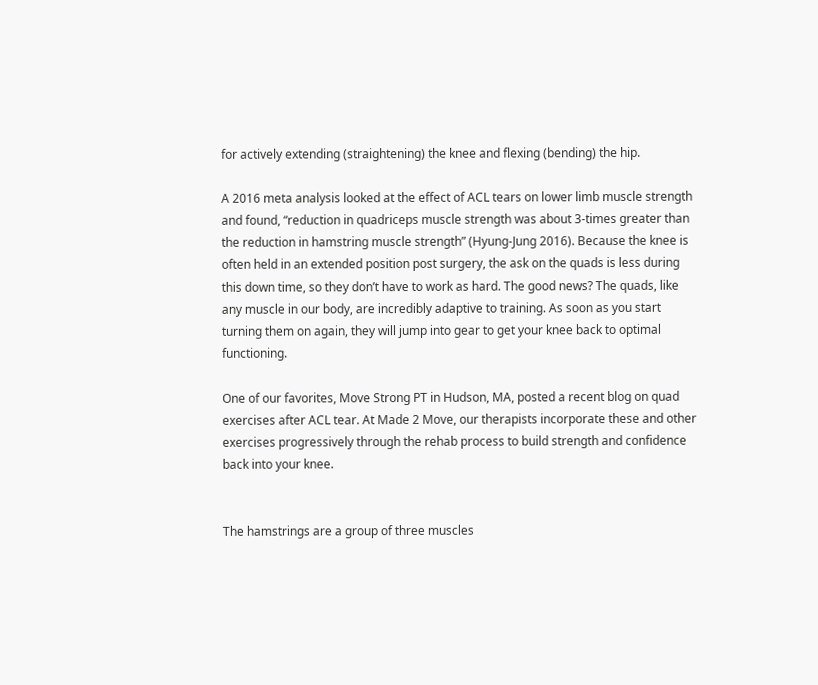for actively extending (straightening) the knee and flexing (bending) the hip.

A 2016 meta analysis looked at the effect of ACL tears on lower limb muscle strength and found, “reduction in quadriceps muscle strength was about 3-times greater than the reduction in hamstring muscle strength” (Hyung-Jung 2016). Because the knee is often held in an extended position post surgery, the ask on the quads is less during this down time, so they don’t have to work as hard. The good news? The quads, like any muscle in our body, are incredibly adaptive to training. As soon as you start turning them on again, they will jump into gear to get your knee back to optimal functioning.

One of our favorites, Move Strong PT in Hudson, MA, posted a recent blog on quad exercises after ACL tear. At Made 2 Move, our therapists incorporate these and other exercises progressively through the rehab process to build strength and confidence back into your knee.


The hamstrings are a group of three muscles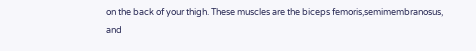on the back of your thigh. These muscles are the biceps femoris,semimembranosus, and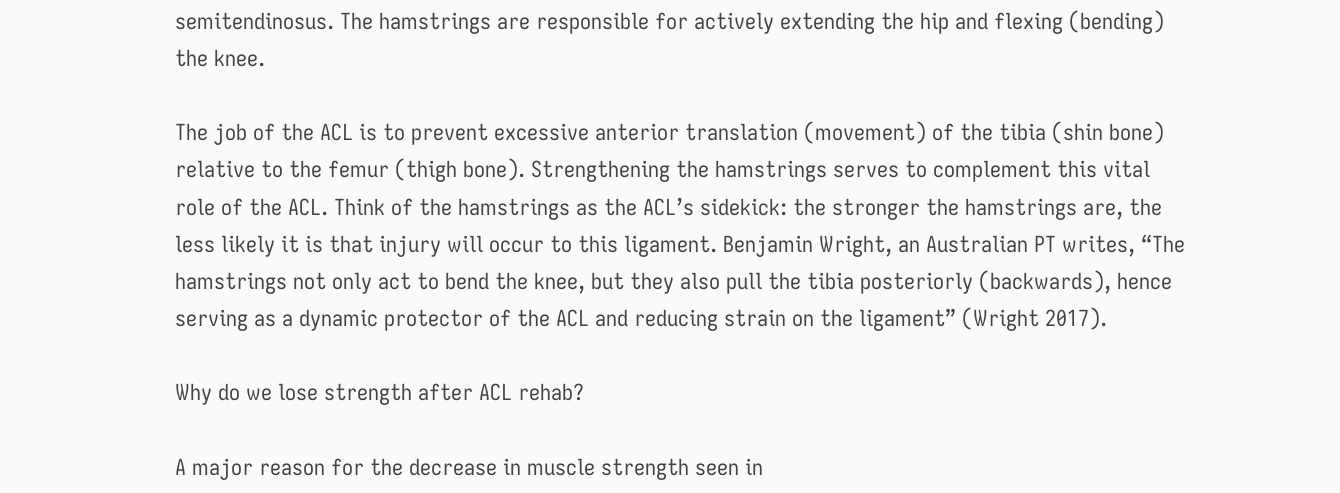semitendinosus. The hamstrings are responsible for actively extending the hip and flexing (bending) the knee.

The job of the ACL is to prevent excessive anterior translation (movement) of the tibia (shin bone) relative to the femur (thigh bone). Strengthening the hamstrings serves to complement this vital role of the ACL. Think of the hamstrings as the ACL’s sidekick: the stronger the hamstrings are, the less likely it is that injury will occur to this ligament. Benjamin Wright, an Australian PT writes, “The hamstrings not only act to bend the knee, but they also pull the tibia posteriorly (backwards), hence serving as a dynamic protector of the ACL and reducing strain on the ligament” (Wright 2017).

Why do we lose strength after ACL rehab?

A major reason for the decrease in muscle strength seen in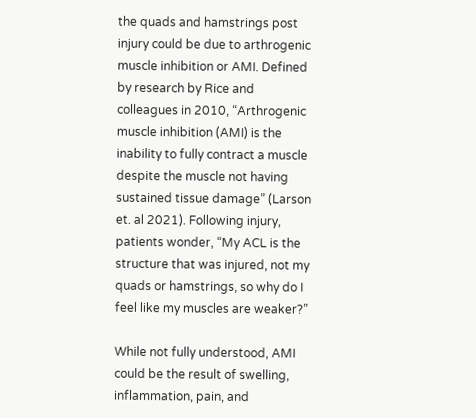the quads and hamstrings post injury could be due to arthrogenic muscle inhibition or AMI. Defined by research by Rice and colleagues in 2010, “Arthrogenic muscle inhibition (AMI) is the inability to fully contract a muscle despite the muscle not having sustained tissue damage” (Larson et. al 2021). Following injury, patients wonder, “My ACL is the structure that was injured, not my quads or hamstrings, so why do I feel like my muscles are weaker?”

While not fully understood, AMI could be the result of swelling, inflammation, pain, and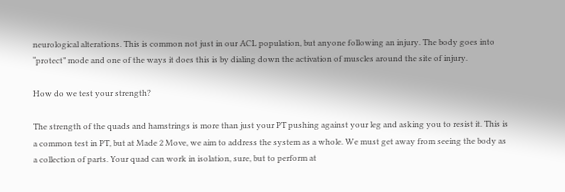neurological alterations. This is common not just in our ACL population, but anyone following an injury. The body goes into “protect” mode and one of the ways it does this is by dialing down the activation of muscles around the site of injury.

How do we test your strength?

The strength of the quads and hamstrings is more than just your PT pushing against your leg and asking you to resist it. This is a common test in PT, but at Made 2 Move, we aim to address the system as a whole. We must get away from seeing the body as a collection of parts. Your quad can work in isolation, sure, but to perform at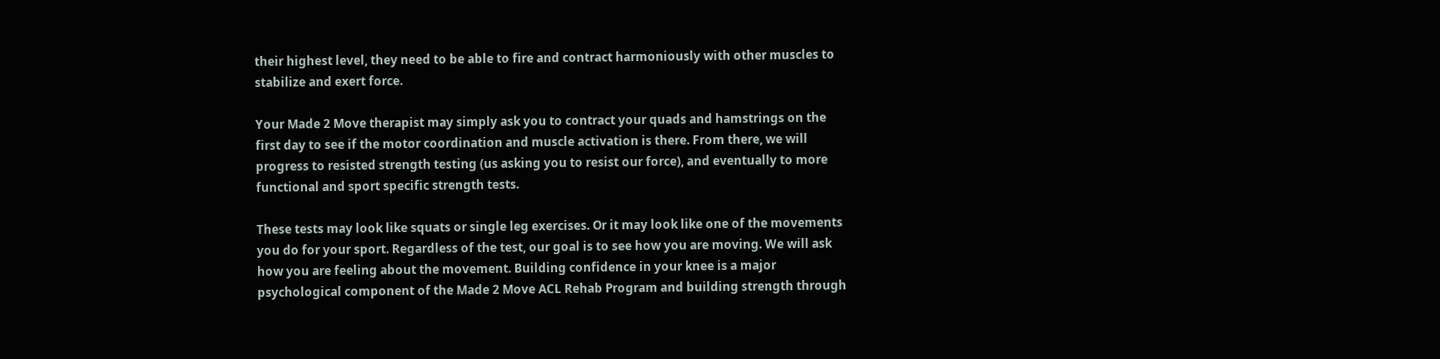their highest level, they need to be able to fire and contract harmoniously with other muscles to stabilize and exert force.

Your Made 2 Move therapist may simply ask you to contract your quads and hamstrings on the first day to see if the motor coordination and muscle activation is there. From there, we will progress to resisted strength testing (us asking you to resist our force), and eventually to more functional and sport specific strength tests.

These tests may look like squats or single leg exercises. Or it may look like one of the movements you do for your sport. Regardless of the test, our goal is to see how you are moving. We will ask how you are feeling about the movement. Building confidence in your knee is a major psychological component of the Made 2 Move ACL Rehab Program and building strength through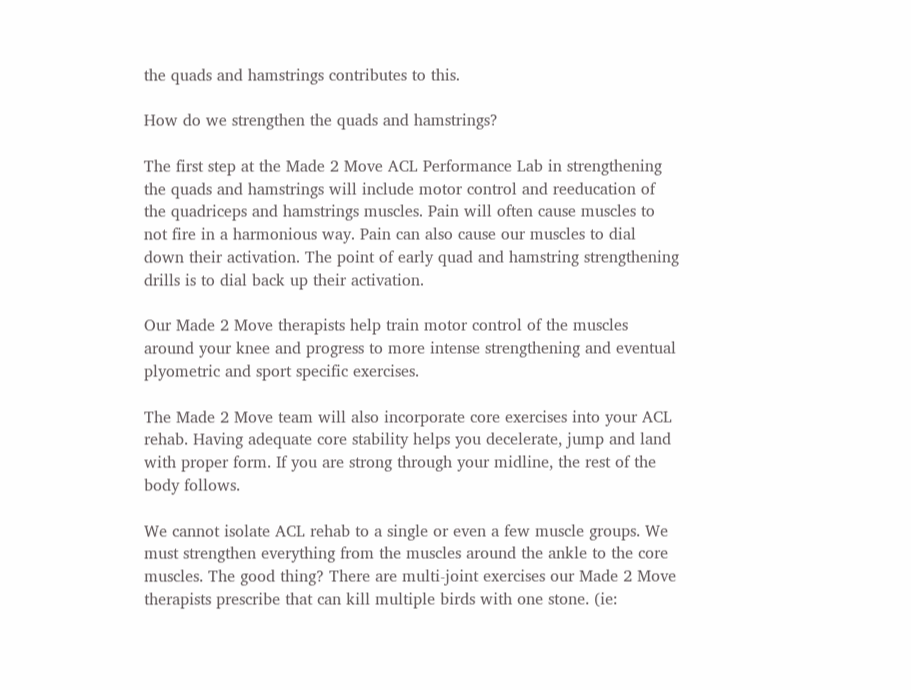the quads and hamstrings contributes to this.

How do we strengthen the quads and hamstrings?

The first step at the Made 2 Move ACL Performance Lab in strengthening the quads and hamstrings will include motor control and reeducation of the quadriceps and hamstrings muscles. Pain will often cause muscles to not fire in a harmonious way. Pain can also cause our muscles to dial down their activation. The point of early quad and hamstring strengthening drills is to dial back up their activation.

Our Made 2 Move therapists help train motor control of the muscles around your knee and progress to more intense strengthening and eventual plyometric and sport specific exercises.

The Made 2 Move team will also incorporate core exercises into your ACL rehab. Having adequate core stability helps you decelerate, jump and land with proper form. If you are strong through your midline, the rest of the body follows.

We cannot isolate ACL rehab to a single or even a few muscle groups. We must strengthen everything from the muscles around the ankle to the core muscles. The good thing? There are multi-joint exercises our Made 2 Move therapists prescribe that can kill multiple birds with one stone. (ie: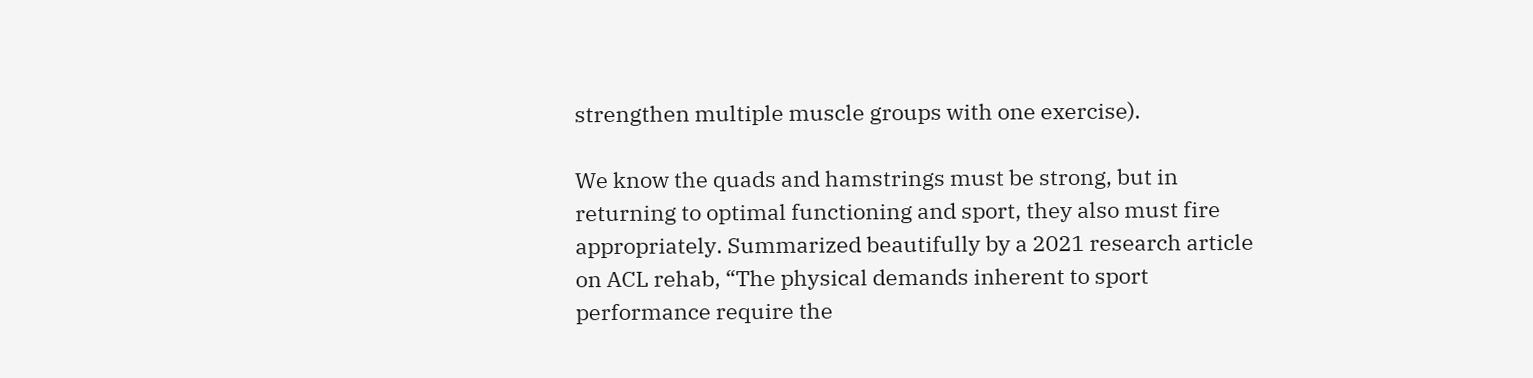strengthen multiple muscle groups with one exercise).

We know the quads and hamstrings must be strong, but in returning to optimal functioning and sport, they also must fire appropriately. Summarized beautifully by a 2021 research article on ACL rehab, “The physical demands inherent to sport performance require the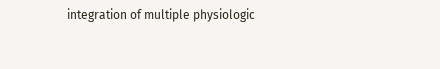integration of multiple physiologic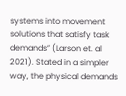systems into movement solutions that satisfy task demands” (Larson et. al 2021). Stated in a simpler way, the physical demands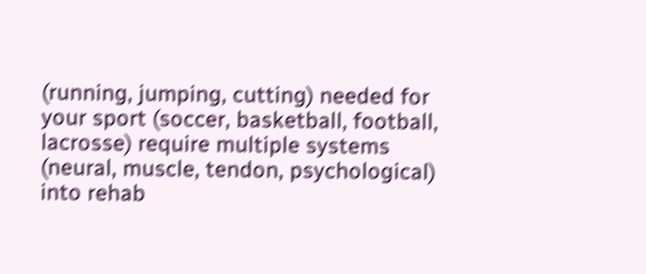(running, jumping, cutting) needed for your sport (soccer, basketball, football, lacrosse) require multiple systems (neural, muscle, tendon, psychological) into rehab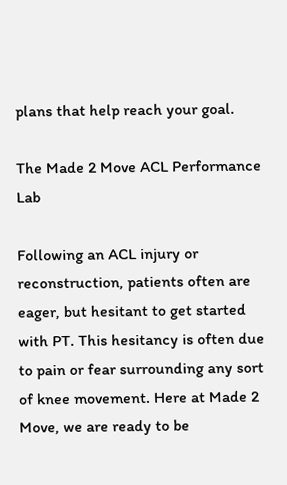plans that help reach your goal.

The Made 2 Move ACL Performance Lab

Following an ACL injury or reconstruction, patients often are eager, but hesitant to get started with PT. This hesitancy is often due to pain or fear surrounding any sort of knee movement. Here at Made 2 Move, we are ready to be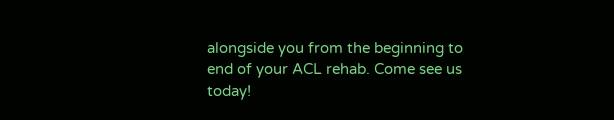alongside you from the beginning to end of your ACL rehab. Come see us today!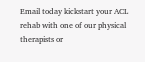Email today kickstart your ACL rehab with one of our physical therapists or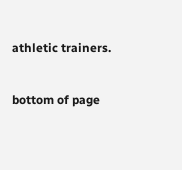athletic trainers.


bottom of page